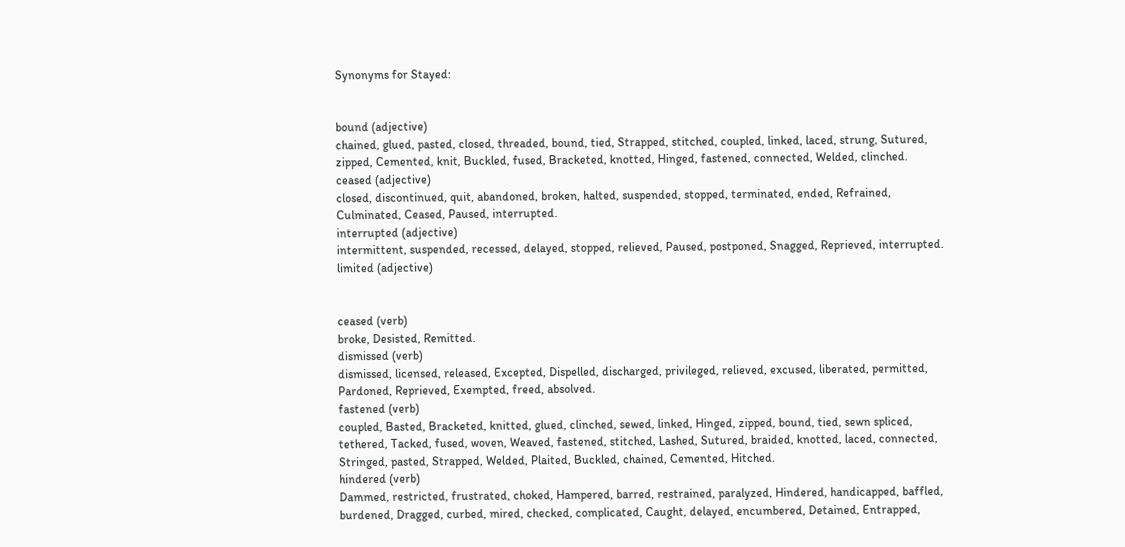Synonyms for Stayed:


bound (adjective)
chained, glued, pasted, closed, threaded, bound, tied, Strapped, stitched, coupled, linked, laced, strung, Sutured, zipped, Cemented, knit, Buckled, fused, Bracketed, knotted, Hinged, fastened, connected, Welded, clinched.
ceased (adjective)
closed, discontinued, quit, abandoned, broken, halted, suspended, stopped, terminated, ended, Refrained, Culminated, Ceased, Paused, interrupted.
interrupted (adjective)
intermittent, suspended, recessed, delayed, stopped, relieved, Paused, postponed, Snagged, Reprieved, interrupted.
limited (adjective)


ceased (verb)
broke, Desisted, Remitted.
dismissed (verb)
dismissed, licensed, released, Excepted, Dispelled, discharged, privileged, relieved, excused, liberated, permitted, Pardoned, Reprieved, Exempted, freed, absolved.
fastened (verb)
coupled, Basted, Bracketed, knitted, glued, clinched, sewed, linked, Hinged, zipped, bound, tied, sewn spliced, tethered, Tacked, fused, woven, Weaved, fastened, stitched, Lashed, Sutured, braided, knotted, laced, connected, Stringed, pasted, Strapped, Welded, Plaited, Buckled, chained, Cemented, Hitched.
hindered (verb)
Dammed, restricted, frustrated, choked, Hampered, barred, restrained, paralyzed, Hindered, handicapped, baffled, burdened, Dragged, curbed, mired, checked, complicated, Caught, delayed, encumbered, Detained, Entrapped,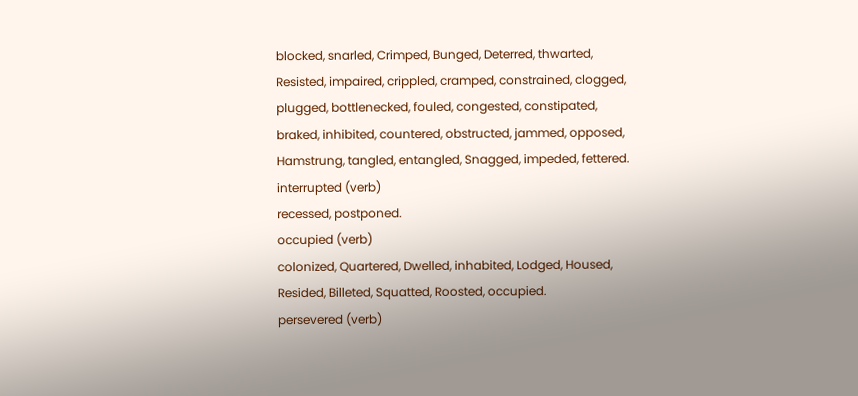blocked, snarled, Crimped, Bunged, Deterred, thwarted, Resisted, impaired, crippled, cramped, constrained, clogged, plugged, bottlenecked, fouled, congested, constipated, braked, inhibited, countered, obstructed, jammed, opposed, Hamstrung, tangled, entangled, Snagged, impeded, fettered.
interrupted (verb)
recessed, postponed.
occupied (verb)
colonized, Quartered, Dwelled, inhabited, Lodged, Housed, Resided, Billeted, Squatted, Roosted, occupied.
persevered (verb)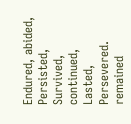Endured, abided, Persisted, Survived, continued, Lasted, Persevered.
remained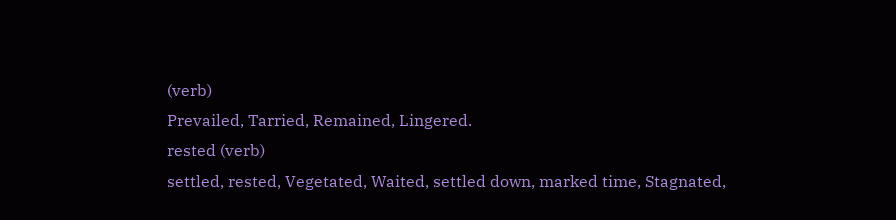(verb)
Prevailed, Tarried, Remained, Lingered.
rested (verb)
settled, rested, Vegetated, Waited, settled down, marked time, Stagnated,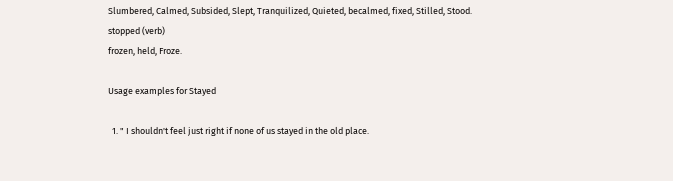Slumbered, Calmed, Subsided, Slept, Tranquilized, Quieted, becalmed, fixed, Stilled, Stood.
stopped (verb)
frozen, held, Froze.

Usage examples for Stayed

  1. " I shouldn't feel just right if none of us stayed in the old place.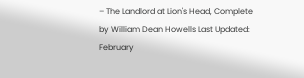– The Landlord at Lion's Head, Complete by William Dean Howells Last Updated: February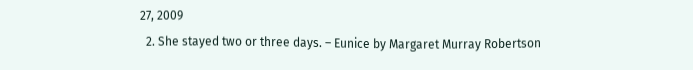27, 2009
  2. She stayed two or three days. – Eunice by Margaret Murray Robertson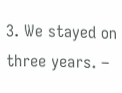3. We stayed on three years. –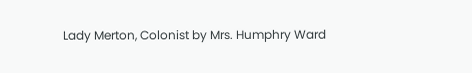Lady Merton, Colonist by Mrs. Humphry Ward